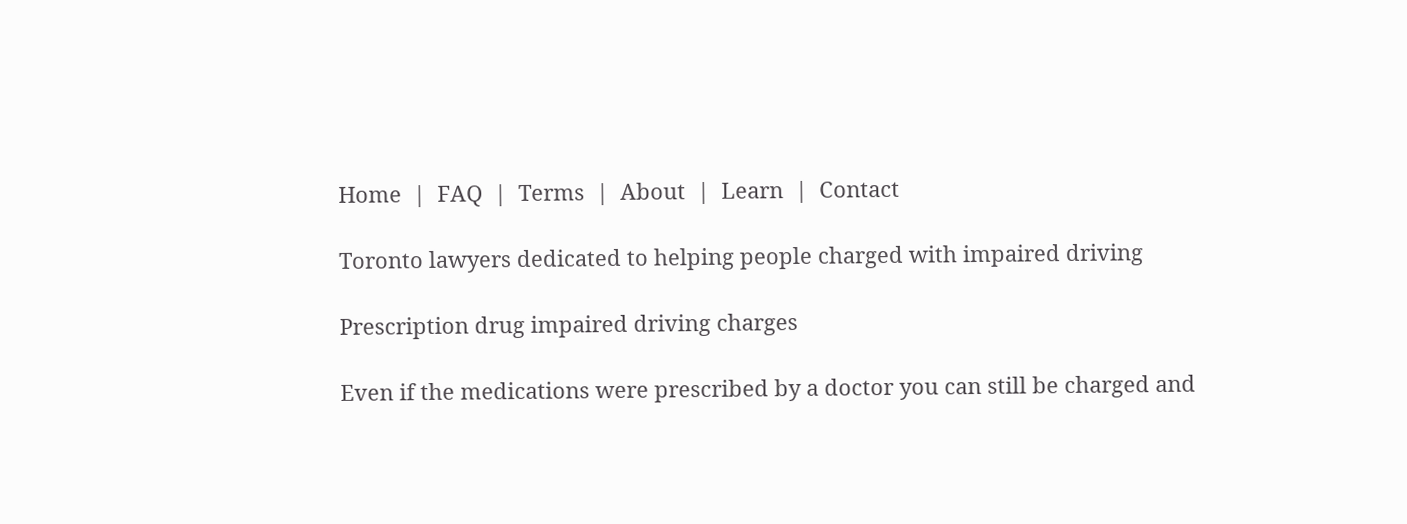Home  |  FAQ  |  Terms  |  About  |  Learn  |  Contact

Toronto lawyers dedicated to helping people charged with impaired driving

Prescription drug impaired driving charges

Even if the medications were prescribed by a doctor you can still be charged and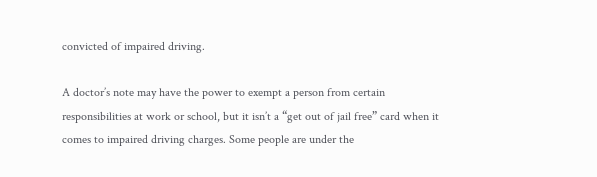convicted of impaired driving.

A doctor’s note may have the power to exempt a person from certain responsibilities at work or school, but it isn’t a “get out of jail free” card when it comes to impaired driving charges. Some people are under the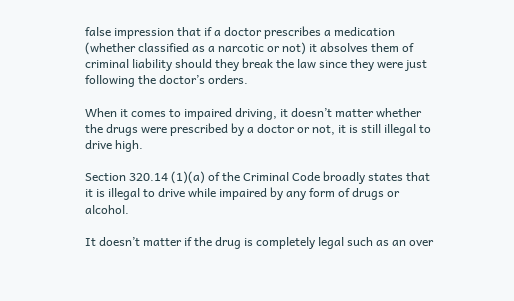false impression that if a doctor prescribes a medication (whether classified as a narcotic or not) it absolves them of criminal liability should they break the law since they were just following the doctor’s orders.

When it comes to impaired driving, it doesn’t matter whether the drugs were prescribed by a doctor or not, it is still illegal to drive high.

Section 320.14 (1)(a) of the Criminal Code broadly states that it is illegal to drive while impaired by any form of drugs or alcohol.

It doesn’t matter if the drug is completely legal such as an over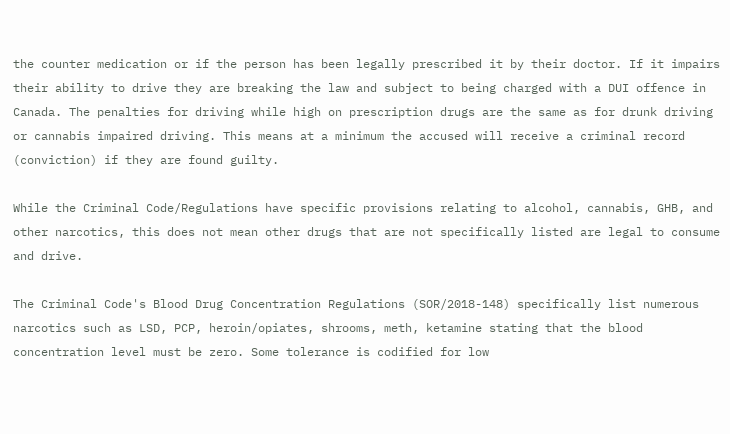the counter medication or if the person has been legally prescribed it by their doctor. If it impairs their ability to drive they are breaking the law and subject to being charged with a DUI offence in Canada. The penalties for driving while high on prescription drugs are the same as for drunk driving or cannabis impaired driving. This means at a minimum the accused will receive a criminal record (conviction) if they are found guilty.

While the Criminal Code/Regulations have specific provisions relating to alcohol, cannabis, GHB, and other narcotics, this does not mean other drugs that are not specifically listed are legal to consume and drive.

The Criminal Code's Blood Drug Concentration Regulations (SOR/2018-148) specifically list numerous narcotics such as LSD, PCP, heroin/opiates, shrooms, meth, ketamine stating that the blood concentration level must be zero. Some tolerance is codified for low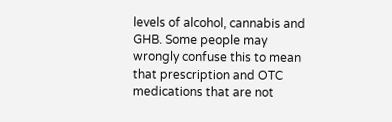levels of alcohol, cannabis and GHB. Some people may wrongly confuse this to mean that prescription and OTC medications that are not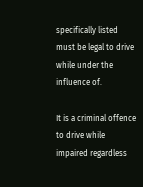specifically listed must be legal to drive while under the influence of.

It is a criminal offence to drive while impaired regardless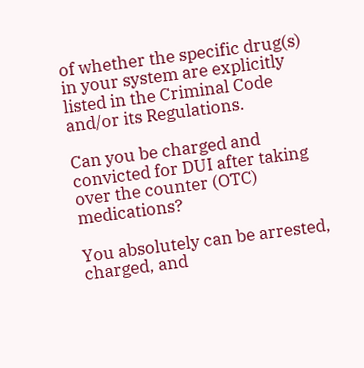of whether the specific drug(s) in your system are explicitly listed in the Criminal Code and/or its Regulations.

Can you be charged and convicted for DUI after taking over the counter (OTC) medications?

You absolutely can be arrested, charged, and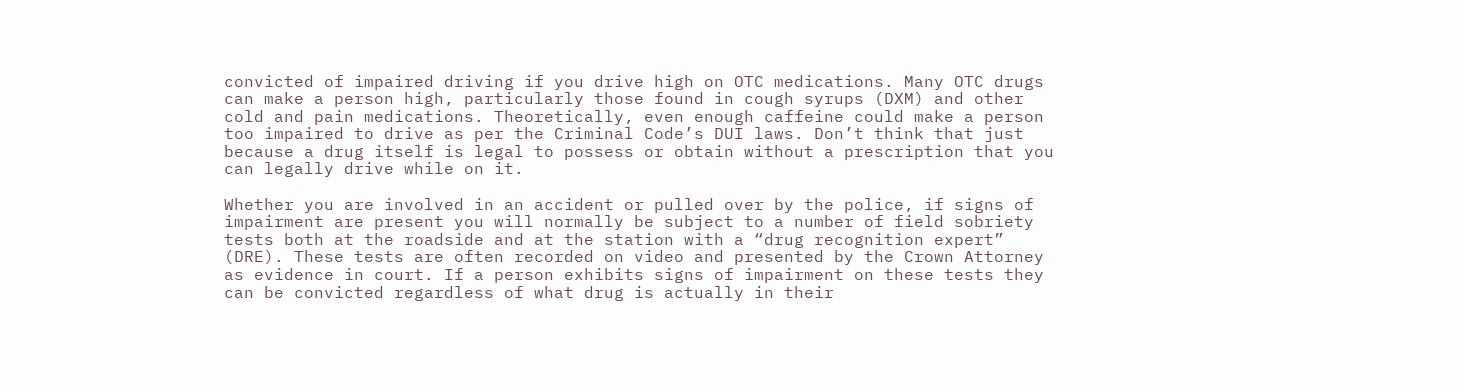convicted of impaired driving if you drive high on OTC medications. Many OTC drugs can make a person high, particularly those found in cough syrups (DXM) and other cold and pain medications. Theoretically, even enough caffeine could make a person too impaired to drive as per the Criminal Code’s DUI laws. Don’t think that just because a drug itself is legal to possess or obtain without a prescription that you can legally drive while on it.

Whether you are involved in an accident or pulled over by the police, if signs of impairment are present you will normally be subject to a number of field sobriety tests both at the roadside and at the station with a “drug recognition expert” (DRE). These tests are often recorded on video and presented by the Crown Attorney as evidence in court. If a person exhibits signs of impairment on these tests they can be convicted regardless of what drug is actually in their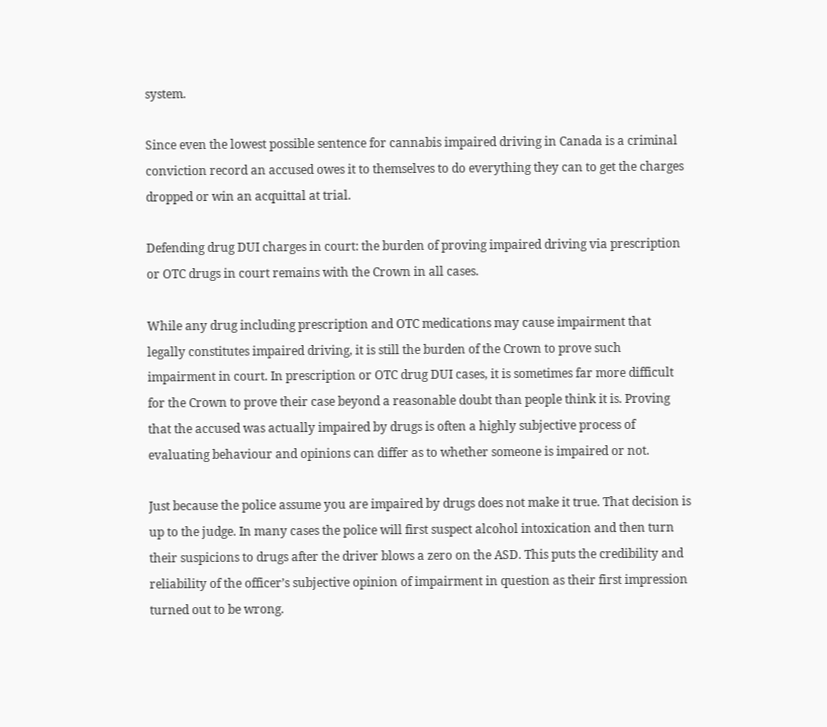system.

Since even the lowest possible sentence for cannabis impaired driving in Canada is a criminal conviction record an accused owes it to themselves to do everything they can to get the charges dropped or win an acquittal at trial.

Defending drug DUI charges in court: the burden of proving impaired driving via prescription or OTC drugs in court remains with the Crown in all cases.

While any drug including prescription and OTC medications may cause impairment that legally constitutes impaired driving, it is still the burden of the Crown to prove such impairment in court. In prescription or OTC drug DUI cases, it is sometimes far more difficult for the Crown to prove their case beyond a reasonable doubt than people think it is. Proving that the accused was actually impaired by drugs is often a highly subjective process of evaluating behaviour and opinions can differ as to whether someone is impaired or not.

Just because the police assume you are impaired by drugs does not make it true. That decision is up to the judge. In many cases the police will first suspect alcohol intoxication and then turn their suspicions to drugs after the driver blows a zero on the ASD. This puts the credibility and reliability of the officer’s subjective opinion of impairment in question as their first impression turned out to be wrong.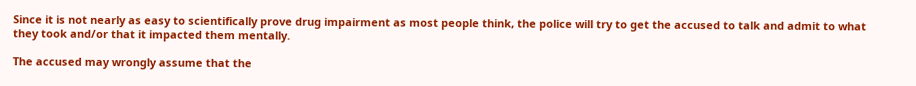Since it is not nearly as easy to scientifically prove drug impairment as most people think, the police will try to get the accused to talk and admit to what they took and/or that it impacted them mentally.

The accused may wrongly assume that the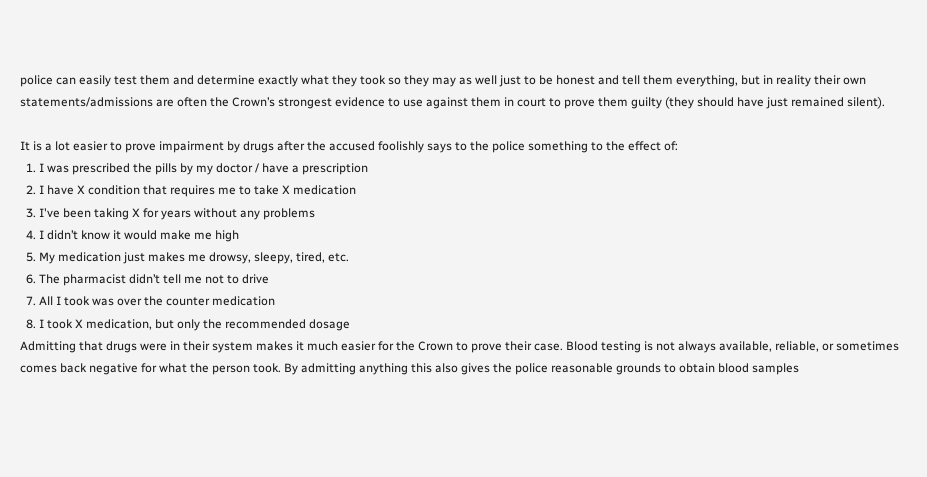police can easily test them and determine exactly what they took so they may as well just to be honest and tell them everything, but in reality their own statements/admissions are often the Crown’s strongest evidence to use against them in court to prove them guilty (they should have just remained silent).

It is a lot easier to prove impairment by drugs after the accused foolishly says to the police something to the effect of:
  1. I was prescribed the pills by my doctor / have a prescription
  2. I have X condition that requires me to take X medication
  3. I've been taking X for years without any problems
  4. I didn’t know it would make me high
  5. My medication just makes me drowsy, sleepy, tired, etc.
  6. The pharmacist didn’t tell me not to drive
  7. All I took was over the counter medication
  8. I took X medication, but only the recommended dosage
Admitting that drugs were in their system makes it much easier for the Crown to prove their case. Blood testing is not always available, reliable, or sometimes comes back negative for what the person took. By admitting anything this also gives the police reasonable grounds to obtain blood samples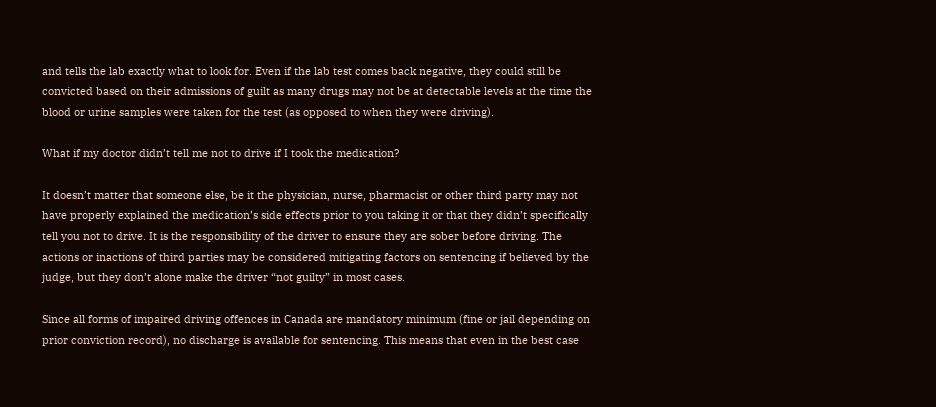and tells the lab exactly what to look for. Even if the lab test comes back negative, they could still be convicted based on their admissions of guilt as many drugs may not be at detectable levels at the time the blood or urine samples were taken for the test (as opposed to when they were driving).

What if my doctor didn’t tell me not to drive if I took the medication?

It doesn’t matter that someone else, be it the physician, nurse, pharmacist or other third party may not have properly explained the medication’s side effects prior to you taking it or that they didn’t specifically tell you not to drive. It is the responsibility of the driver to ensure they are sober before driving. The actions or inactions of third parties may be considered mitigating factors on sentencing if believed by the judge, but they don’t alone make the driver “not guilty” in most cases.

Since all forms of impaired driving offences in Canada are mandatory minimum (fine or jail depending on prior conviction record), no discharge is available for sentencing. This means that even in the best case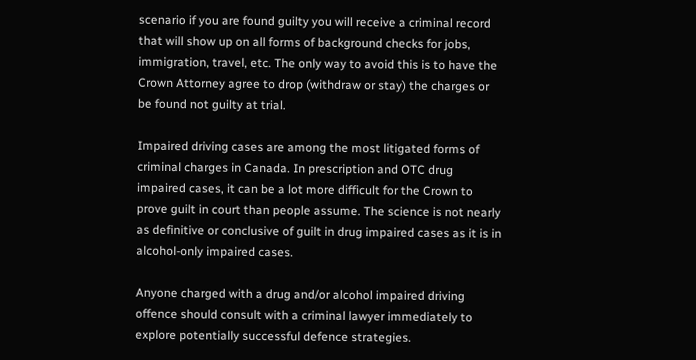scenario if you are found guilty you will receive a criminal record that will show up on all forms of background checks for jobs, immigration, travel, etc. The only way to avoid this is to have the Crown Attorney agree to drop (withdraw or stay) the charges or be found not guilty at trial.

Impaired driving cases are among the most litigated forms of criminal charges in Canada. In prescription and OTC drug impaired cases, it can be a lot more difficult for the Crown to prove guilt in court than people assume. The science is not nearly as definitive or conclusive of guilt in drug impaired cases as it is in alcohol-only impaired cases.

Anyone charged with a drug and/or alcohol impaired driving offence should consult with a criminal lawyer immediately to explore potentially successful defence strategies.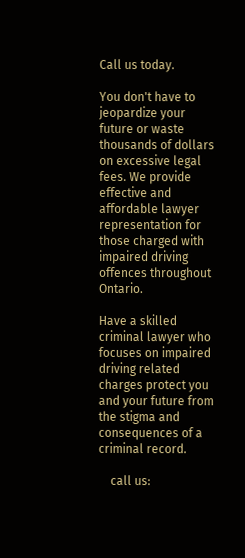Call us today.

You don't have to jeopardize your future or waste thousands of dollars on excessive legal fees. We provide effective and affordable lawyer representation for those charged with impaired driving offences throughout Ontario.

Have a skilled criminal lawyer who focuses on impaired driving related charges protect you and your future from the stigma and consequences of a criminal record.

    call us: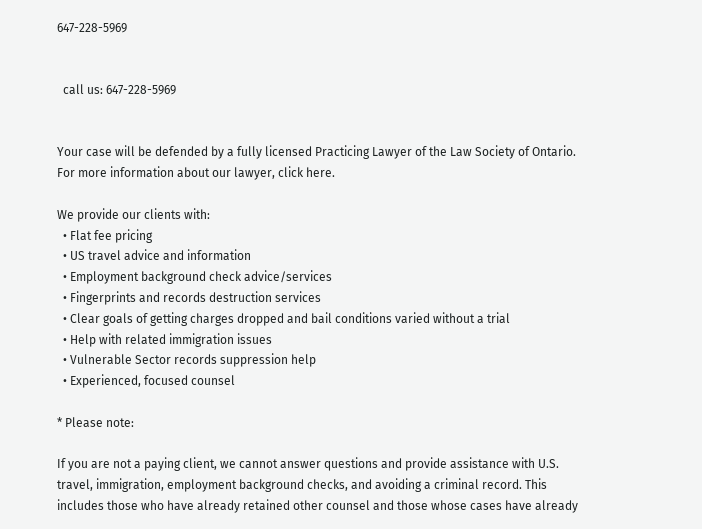647-228-5969


  call us: 647-228-5969


Your case will be defended by a fully licensed Practicing Lawyer of the Law Society of Ontario. For more information about our lawyer, click here.

We provide our clients with:
  • Flat fee pricing
  • US travel advice and information
  • Employment background check advice/services
  • Fingerprints and records destruction services
  • Clear goals of getting charges dropped and bail conditions varied without a trial
  • Help with related immigration issues
  • Vulnerable Sector records suppression help
  • Experienced, focused counsel

* Please note:

If you are not a paying client, we cannot answer questions and provide assistance with U.S. travel, immigration, employment background checks, and avoiding a criminal record. This includes those who have already retained other counsel and those whose cases have already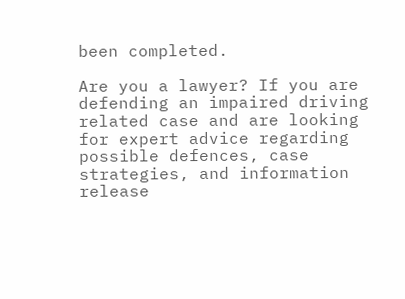been completed.

Are you a lawyer? If you are defending an impaired driving related case and are looking for expert advice regarding possible defences, case strategies, and information release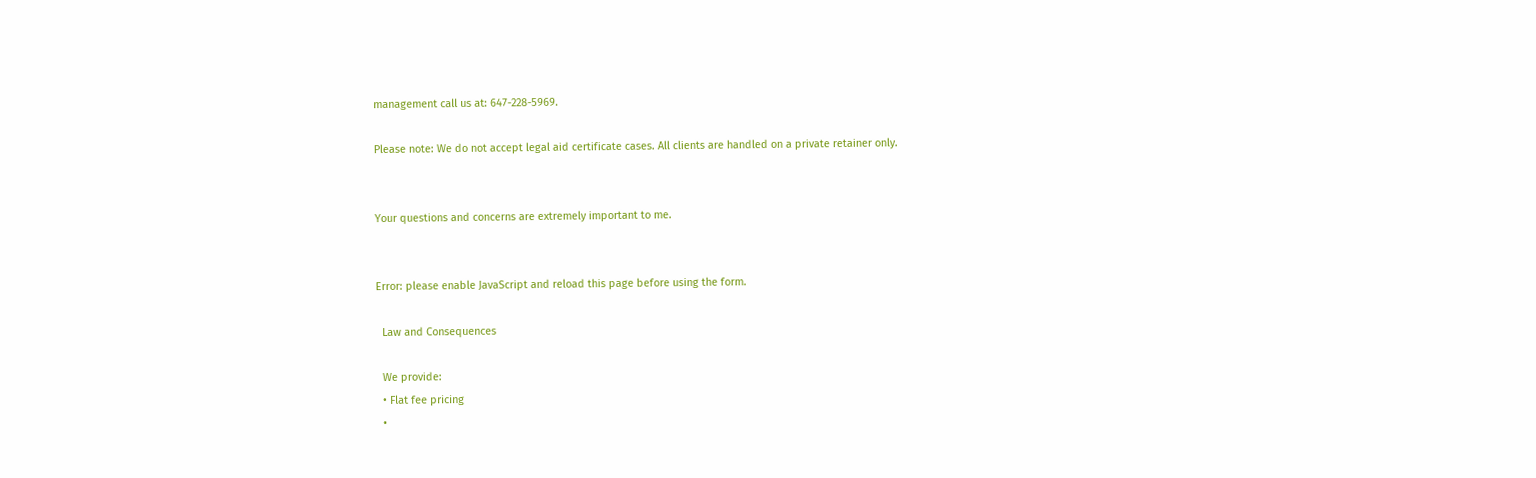management call us at: 647-228-5969.

Please note: We do not accept legal aid certificate cases. All clients are handled on a private retainer only.


Your questions and concerns are extremely important to me.


Error: please enable JavaScript and reload this page before using the form.

  Law and Consequences

  We provide:
  • Flat fee pricing
  •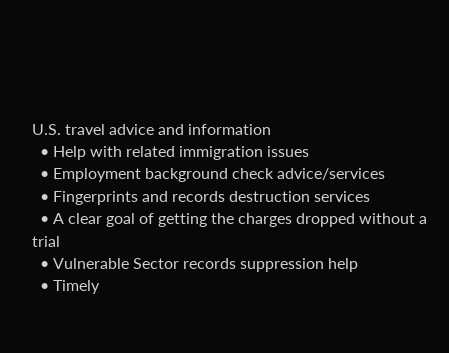U.S. travel advice and information
  • Help with related immigration issues
  • Employment background check advice/services
  • Fingerprints and records destruction services
  • A clear goal of getting the charges dropped without a trial
  • Vulnerable Sector records suppression help
  • Timely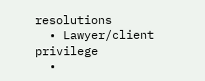resolutions
  • Lawyer/client privilege
  •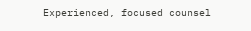Experienced, focused counsel